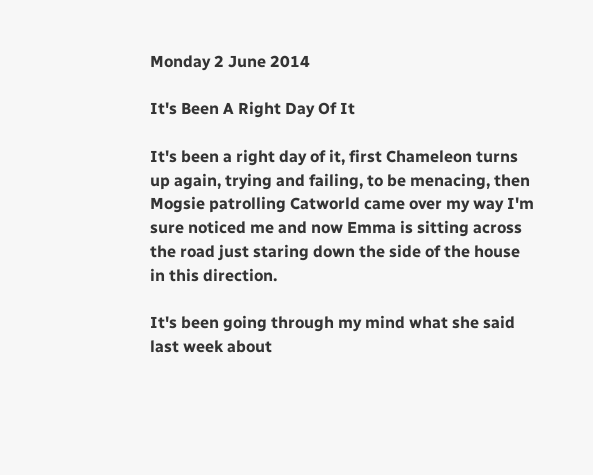Monday 2 June 2014

It's Been A Right Day Of It

It's been a right day of it, first Chameleon turns up again, trying and failing, to be menacing, then Mogsie patrolling Catworld came over my way I'm sure noticed me and now Emma is sitting across the road just staring down the side of the house in this direction.

It's been going through my mind what she said last week about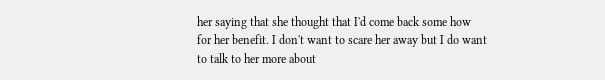her saying that she thought that I'd come back some how for her benefit. I don't want to scare her away but I do want to talk to her more about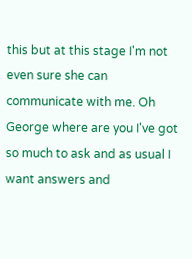this but at this stage I'm not even sure she can communicate with me. Oh George where are you I've got so much to ask and as usual I want answers and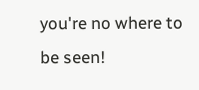you're no where to be seen!